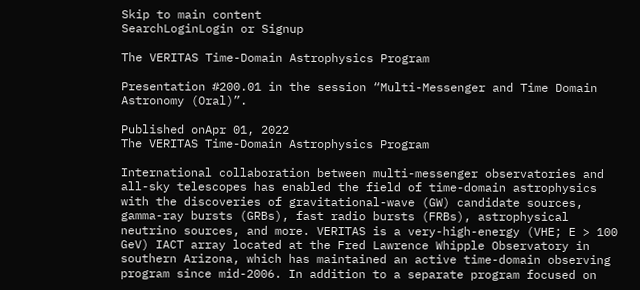Skip to main content
SearchLoginLogin or Signup

The VERITAS Time-Domain Astrophysics Program

Presentation #200.01 in the session “Multi-Messenger and Time Domain Astronomy (Oral)”.

Published onApr 01, 2022
The VERITAS Time-Domain Astrophysics Program

International collaboration between multi-messenger observatories and all-sky telescopes has enabled the field of time-domain astrophysics with the discoveries of gravitational-wave (GW) candidate sources, gamma-ray bursts (GRBs), fast radio bursts (FRBs), astrophysical neutrino sources, and more. VERITAS is a very-high-energy (VHE; E > 100 GeV) IACT array located at the Fred Lawrence Whipple Observatory in southern Arizona, which has maintained an active time-domain observing program since mid-2006. In addition to a separate program focused on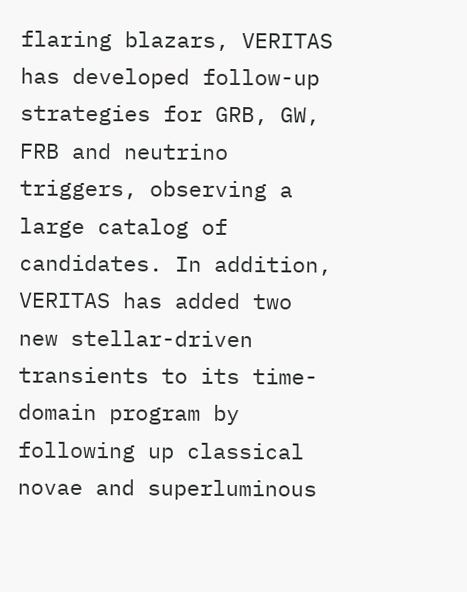flaring blazars, VERITAS has developed follow-up strategies for GRB, GW, FRB and neutrino triggers, observing a large catalog of candidates. In addition, VERITAS has added two new stellar-driven transients to its time-domain program by following up classical novae and superluminous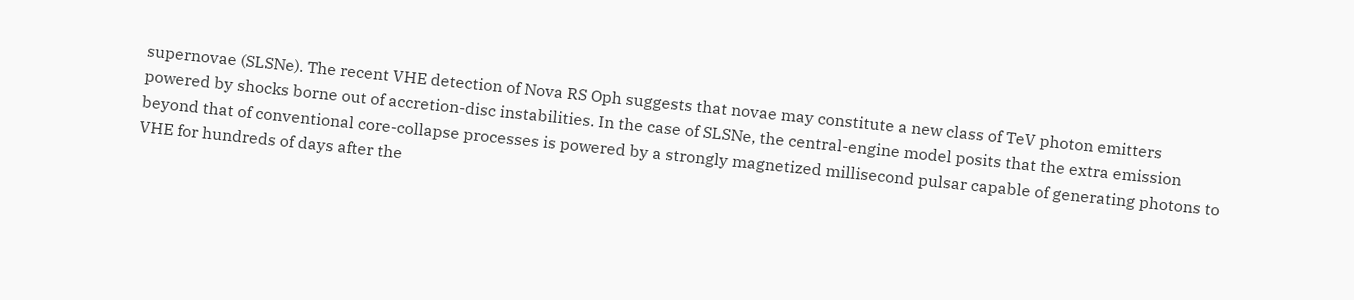supernovae (SLSNe). The recent VHE detection of Nova RS Oph suggests that novae may constitute a new class of TeV photon emitters powered by shocks borne out of accretion-disc instabilities. In the case of SLSNe, the central-engine model posits that the extra emission beyond that of conventional core-collapse processes is powered by a strongly magnetized millisecond pulsar capable of generating photons to VHE for hundreds of days after the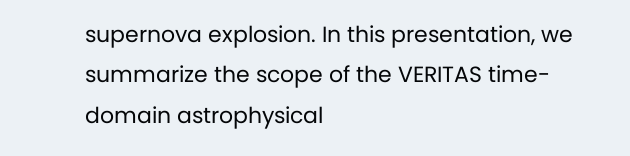supernova explosion. In this presentation, we summarize the scope of the VERITAS time-domain astrophysical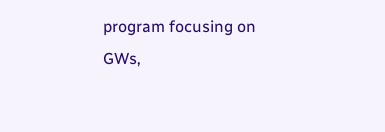program focusing on GWs,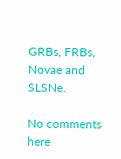GRBs, FRBs, Novae and SLSNe.

No comments here